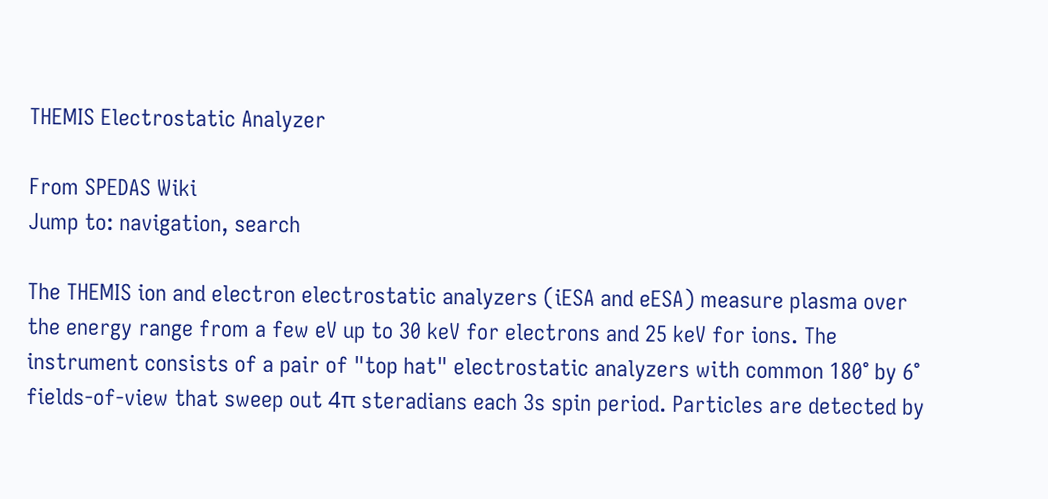THEMIS Electrostatic Analyzer

From SPEDAS Wiki
Jump to: navigation, search

The THEMIS ion and electron electrostatic analyzers (iESA and eESA) measure plasma over the energy range from a few eV up to 30 keV for electrons and 25 keV for ions. The instrument consists of a pair of "top hat" electrostatic analyzers with common 180° by 6° fields-of-view that sweep out 4π steradians each 3s spin period. Particles are detected by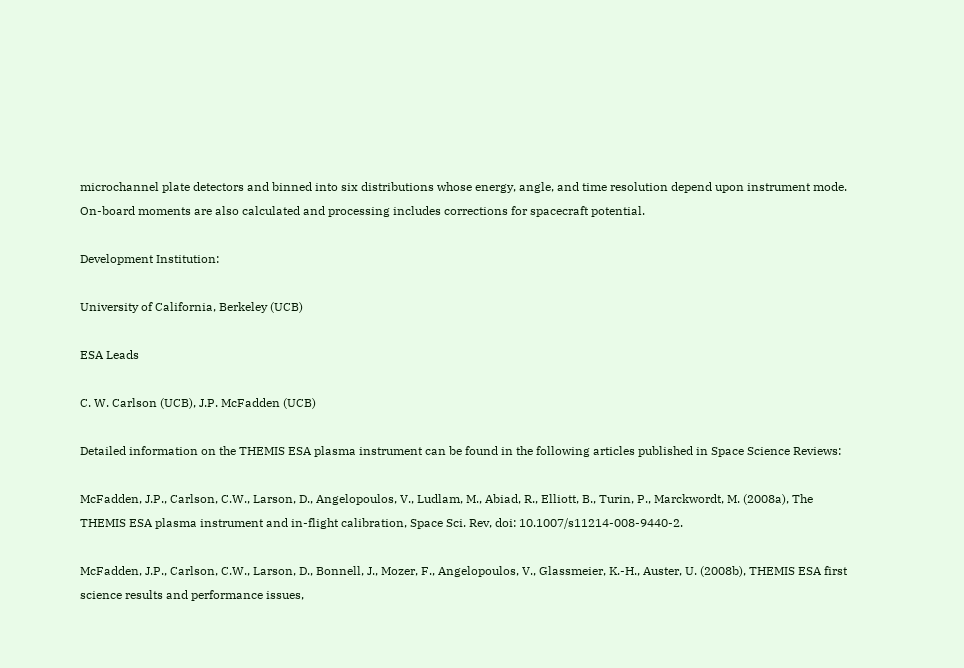microchannel plate detectors and binned into six distributions whose energy, angle, and time resolution depend upon instrument mode. On-board moments are also calculated and processing includes corrections for spacecraft potential.

Development Institution:

University of California, Berkeley (UCB)

ESA Leads

C. W. Carlson (UCB), J.P. McFadden (UCB)

Detailed information on the THEMIS ESA plasma instrument can be found in the following articles published in Space Science Reviews:

McFadden, J.P., Carlson, C.W., Larson, D., Angelopoulos, V., Ludlam, M., Abiad, R., Elliott, B., Turin, P., Marckwordt, M. (2008a), The THEMIS ESA plasma instrument and in-flight calibration, Space Sci. Rev, doi: 10.1007/s11214-008-9440-2.

McFadden, J.P., Carlson, C.W., Larson, D., Bonnell, J., Mozer, F., Angelopoulos, V., Glassmeier, K.-H., Auster, U. (2008b), THEMIS ESA first science results and performance issues,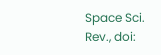Space Sci. Rev., doi: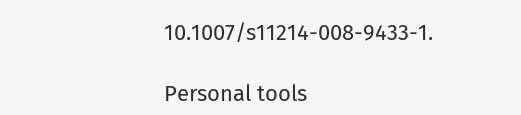10.1007/s11214-008-9433-1.

Personal tools